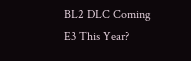BL2 DLC Coming E3 This Year?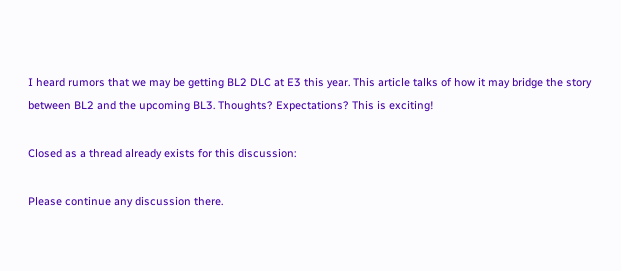I heard rumors that we may be getting BL2 DLC at E3 this year. This article talks of how it may bridge the story between BL2 and the upcoming BL3. Thoughts? Expectations? This is exciting!

Closed as a thread already exists for this discussion:

Please continue any discussion there.